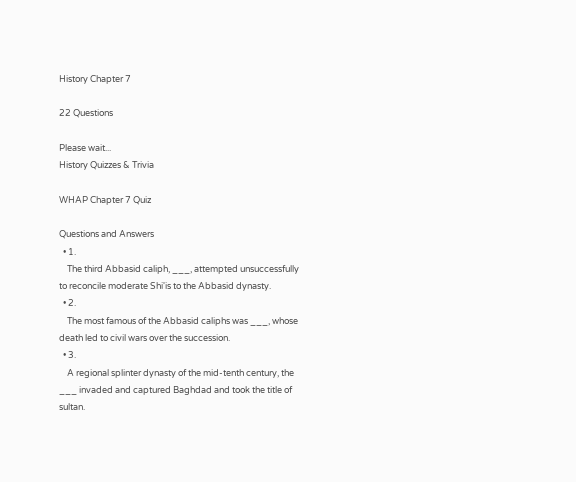History Chapter 7

22 Questions

Please wait...
History Quizzes & Trivia

WHAP Chapter 7 Quiz

Questions and Answers
  • 1.
    The third Abbasid caliph, ___, attempted unsuccessfully to reconcile moderate Shi'is to the Abbasid dynasty.
  • 2.
    The most famous of the Abbasid caliphs was ___, whose death led to civil wars over the succession.
  • 3.
    A regional splinter dynasty of the mid-tenth century, the ___ invaded and captured Baghdad and took the title of sultan.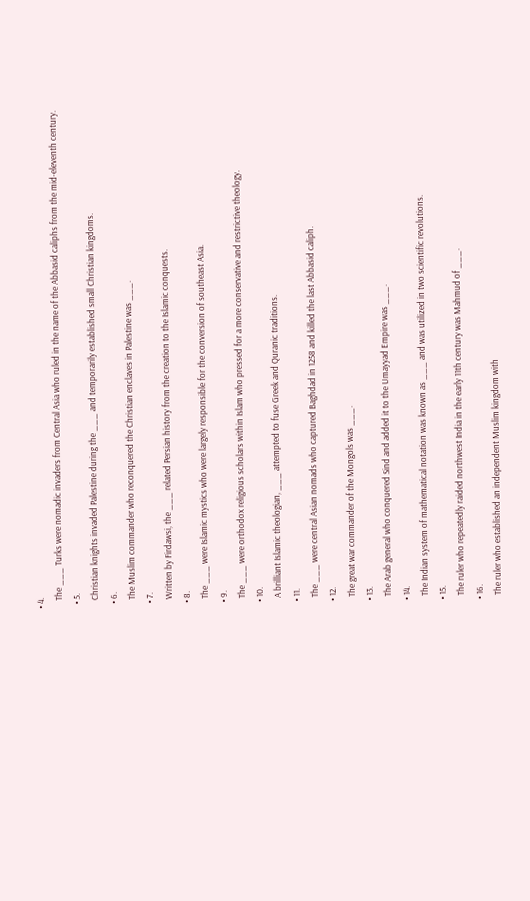• 4.
    The ___ Turks were nomadic invaders from Central Asia who ruled in the name of the Abbasid caliphs from the mid-eleventh century.
  • 5.
    Christian knights invaded Palestine during the ___ and temporarily established small Christian kingdoms.
  • 6.
    The Muslim commander who reconquered the Christian enclaves in Palestine was ___.
  • 7.
    Written by Firdawsi, the ___ related Persian history from the creation to the Islamic conquests.
  • 8.
    The ___ were Islamic mystics who were largely responsible for the conversion of southeast Asia.
  • 9.
    The ___ were orthodox religious scholars within Islam who pressed for a more conservative and restrictive theology.
  • 10.
    A brilliant Islamic theologian, ___ attempted to fuse Greek and Quranic traditions.
  • 11.
    The ___ were central Asian nomads who captured Baghdad in 1258 and killed the last Abbasid caliph.
  • 12.
    The great war commander of the Mongols was ___.
  • 13.
    The Arab general who conquered Sind and added it to the Umayyad Empire was ___.
  • 14.
    The Indian system of mathematical notation was known as ___ and was utilized in two scientific revolutions.
  • 15.
    The ruler who repeatedly raided northwest India in the early 11th century was Mahmud of ___.
  • 16.
    The ruler who established an independent Muslim kingdom with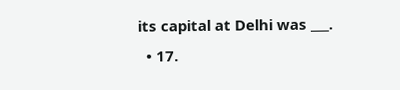its capital at Delhi was ___.
  • 17.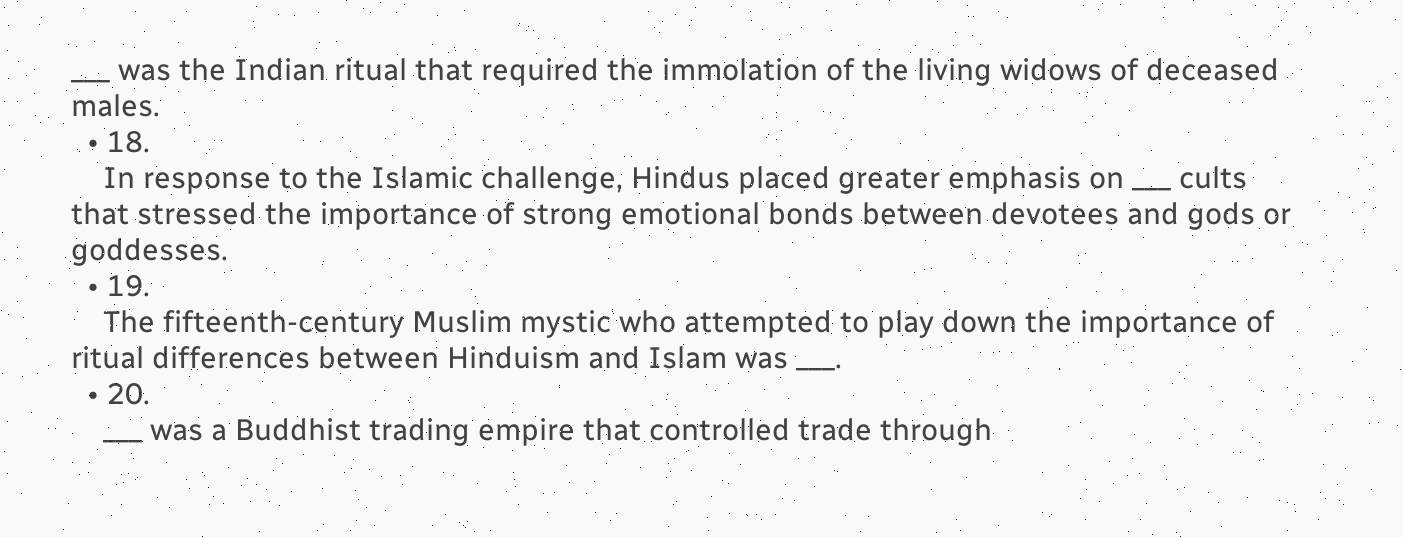___ was the Indian ritual that required the immolation of the living widows of deceased males.
  • 18.
    In response to the Islamic challenge, Hindus placed greater emphasis on ___ cults that stressed the importance of strong emotional bonds between devotees and gods or goddesses.
  • 19.
    The fifteenth-century Muslim mystic who attempted to play down the importance of ritual differences between Hinduism and Islam was ___.
  • 20.
    ___ was a Buddhist trading empire that controlled trade through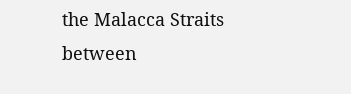the Malacca Straits between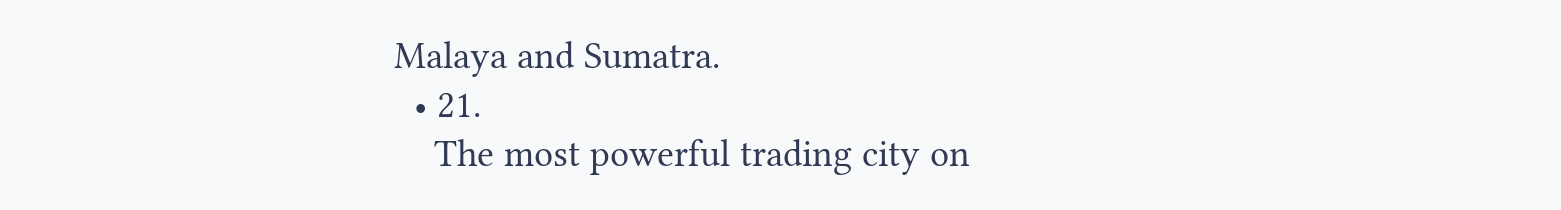Malaya and Sumatra.
  • 21.
    The most powerful trading city on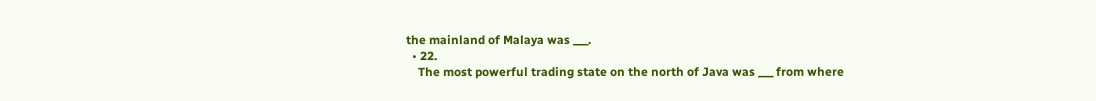the mainland of Malaya was ___.
  • 22.
    The most powerful trading state on the north of Java was ___ from where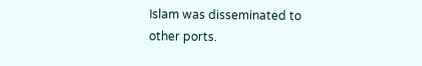Islam was disseminated to other ports.